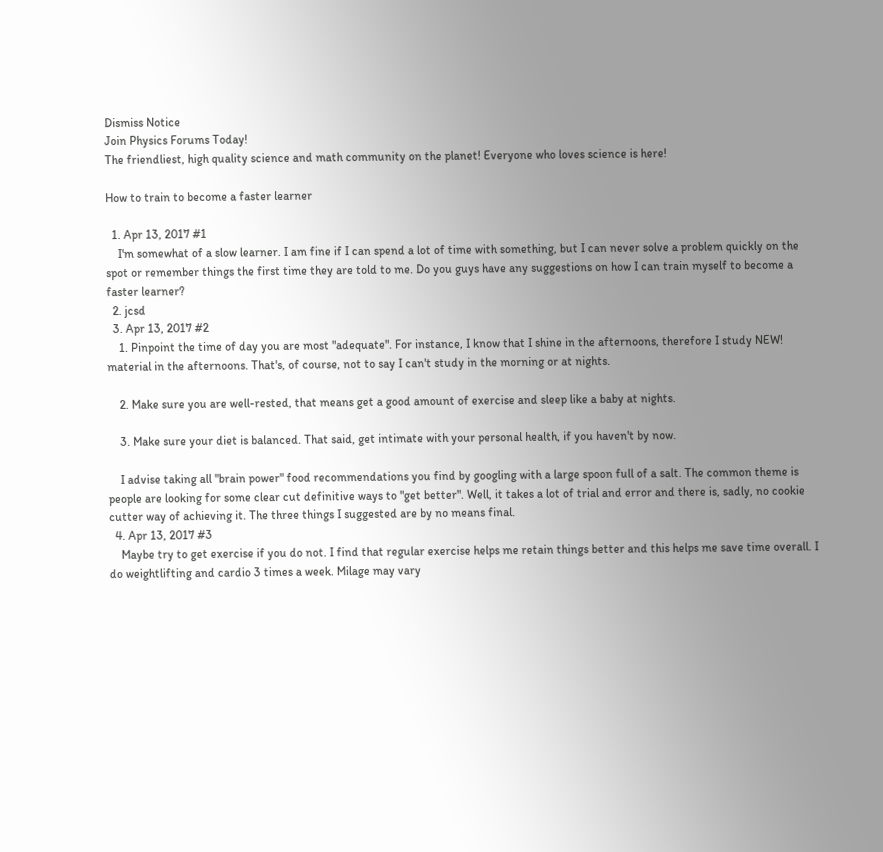Dismiss Notice
Join Physics Forums Today!
The friendliest, high quality science and math community on the planet! Everyone who loves science is here!

How to train to become a faster learner

  1. Apr 13, 2017 #1
    I'm somewhat of a slow learner. I am fine if I can spend a lot of time with something, but I can never solve a problem quickly on the spot or remember things the first time they are told to me. Do you guys have any suggestions on how I can train myself to become a faster learner?
  2. jcsd
  3. Apr 13, 2017 #2
    1. Pinpoint the time of day you are most "adequate". For instance, I know that I shine in the afternoons, therefore I study NEW! material in the afternoons. That's, of course, not to say I can't study in the morning or at nights.

    2. Make sure you are well-rested, that means get a good amount of exercise and sleep like a baby at nights.

    3. Make sure your diet is balanced. That said, get intimate with your personal health, if you haven't by now.

    I advise taking all "brain power" food recommendations you find by googling with a large spoon full of a salt. The common theme is people are looking for some clear cut definitive ways to "get better". Well, it takes a lot of trial and error and there is, sadly, no cookie cutter way of achieving it. The three things I suggested are by no means final.
  4. Apr 13, 2017 #3
    Maybe try to get exercise if you do not. I find that regular exercise helps me retain things better and this helps me save time overall. I do weightlifting and cardio 3 times a week. Milage may vary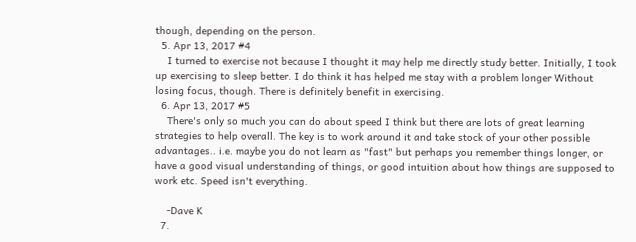though, depending on the person.
  5. Apr 13, 2017 #4
    I turned to exercise not because I thought it may help me directly study better. Initially, I took up exercising to sleep better. I do think it has helped me stay with a problem longer Without losing focus, though. There is definitely benefit in exercising.
  6. Apr 13, 2017 #5
    There's only so much you can do about speed I think but there are lots of great learning strategies to help overall. The key is to work around it and take stock of your other possible advantages.. i.e. maybe you do not learn as "fast" but perhaps you remember things longer, or have a good visual understanding of things, or good intuition about how things are supposed to work etc. Speed isn't everything.

    -Dave K
  7.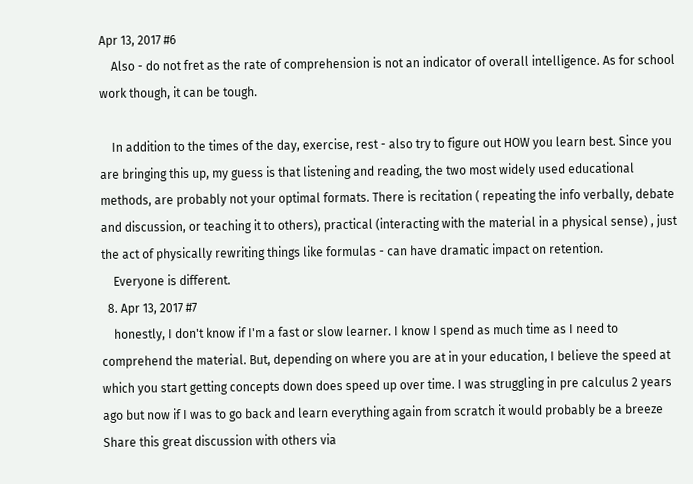Apr 13, 2017 #6
    Also - do not fret as the rate of comprehension is not an indicator of overall intelligence. As for school work though, it can be tough.

    In addition to the times of the day, exercise, rest - also try to figure out HOW you learn best. Since you are bringing this up, my guess is that listening and reading, the two most widely used educational methods, are probably not your optimal formats. There is recitation ( repeating the info verbally, debate and discussion, or teaching it to others), practical (interacting with the material in a physical sense) , just the act of physically rewriting things like formulas - can have dramatic impact on retention.
    Everyone is different.
  8. Apr 13, 2017 #7
    honestly, I don't know if I'm a fast or slow learner. I know I spend as much time as I need to comprehend the material. But, depending on where you are at in your education, I believe the speed at which you start getting concepts down does speed up over time. I was struggling in pre calculus 2 years ago but now if I was to go back and learn everything again from scratch it would probably be a breeze
Share this great discussion with others via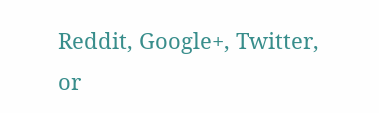Reddit, Google+, Twitter, or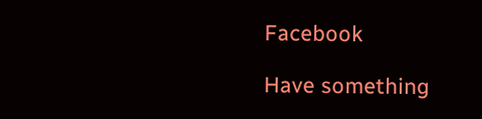Facebook

Have something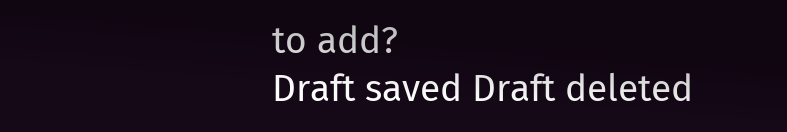to add?
Draft saved Draft deleted